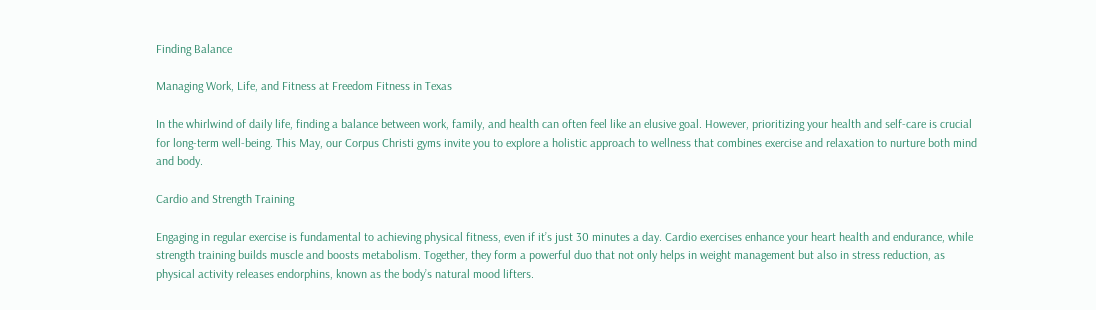Finding Balance

Managing Work, Life, and Fitness at Freedom Fitness in Texas

In the whirlwind of daily life, finding a balance between work, family, and health can often feel like an elusive goal. However, prioritizing your health and self-care is crucial for long-term well-being. This May, our Corpus Christi gyms invite you to explore a holistic approach to wellness that combines exercise and relaxation to nurture both mind and body.

Cardio and Strength Training

Engaging in regular exercise is fundamental to achieving physical fitness, even if it’s just 30 minutes a day. Cardio exercises enhance your heart health and endurance, while strength training builds muscle and boosts metabolism. Together, they form a powerful duo that not only helps in weight management but also in stress reduction, as physical activity releases endorphins, known as the body’s natural mood lifters.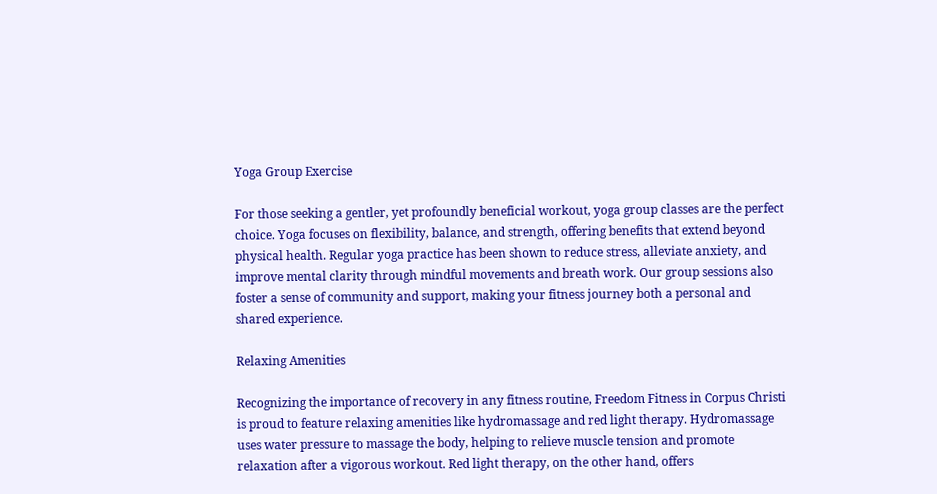Yoga Group Exercise

For those seeking a gentler, yet profoundly beneficial workout, yoga group classes are the perfect choice. Yoga focuses on flexibility, balance, and strength, offering benefits that extend beyond physical health. Regular yoga practice has been shown to reduce stress, alleviate anxiety, and improve mental clarity through mindful movements and breath work. Our group sessions also foster a sense of community and support, making your fitness journey both a personal and shared experience.

Relaxing Amenities

Recognizing the importance of recovery in any fitness routine, Freedom Fitness in Corpus Christi is proud to feature relaxing amenities like hydromassage and red light therapy. Hydromassage uses water pressure to massage the body, helping to relieve muscle tension and promote relaxation after a vigorous workout. Red light therapy, on the other hand, offers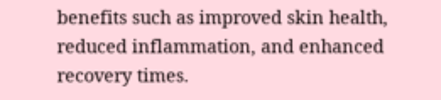benefits such as improved skin health, reduced inflammation, and enhanced recovery times.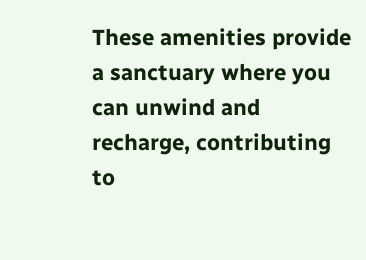These amenities provide a sanctuary where you can unwind and recharge, contributing to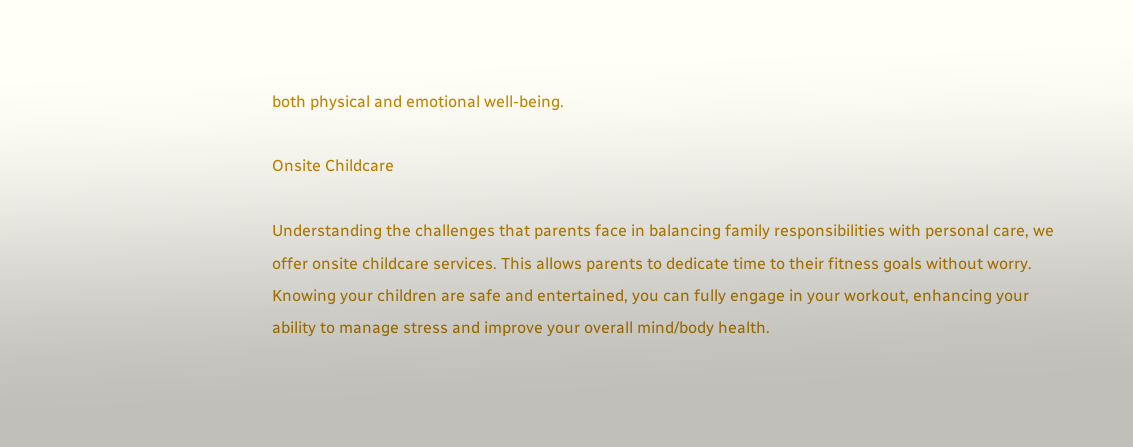both physical and emotional well-being.

Onsite Childcare

Understanding the challenges that parents face in balancing family responsibilities with personal care, we offer onsite childcare services. This allows parents to dedicate time to their fitness goals without worry. Knowing your children are safe and entertained, you can fully engage in your workout, enhancing your ability to manage stress and improve your overall mind/body health.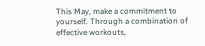This May, make a commitment to yourself. Through a combination of effective workouts,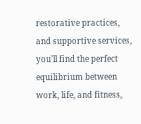restorative practices, and supportive services, you’ll find the perfect equilibrium between work, life, and fitness,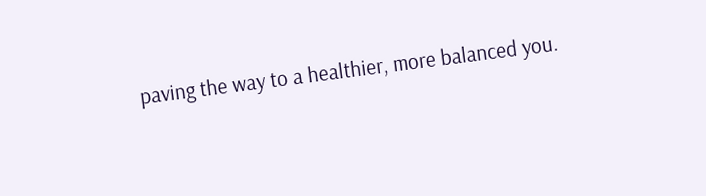paving the way to a healthier, more balanced you.